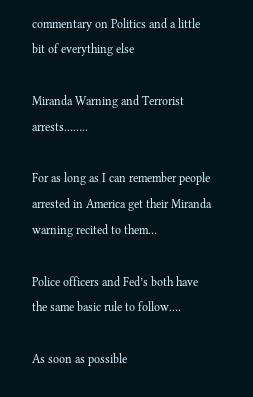commentary on Politics and a little bit of everything else

Miranda Warning and Terrorist arrests……..

For as long as I can remember people arrested in America get their Miranda warning recited to them…

Police officers and Fed’s both have the same basic rule to follow….

As soon as possible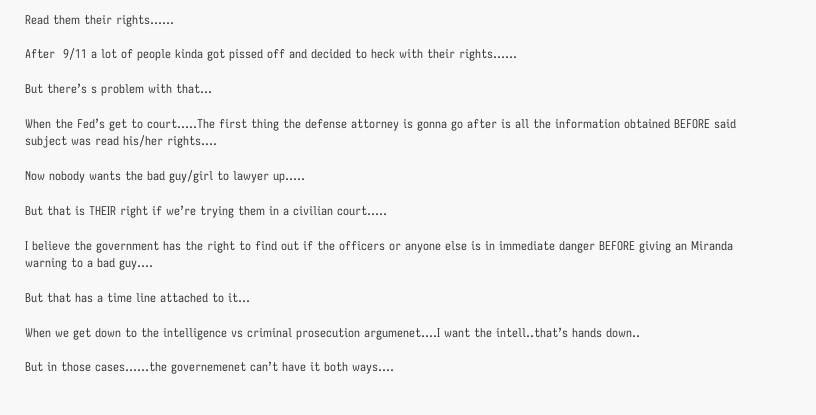Read them their rights……

After  9/11 a lot of people kinda got pissed off and decided to heck with their rights……

But there’s s problem with that…

When the Fed’s get to court…..The first thing the defense attorney is gonna go after is all the information obtained BEFORE said subject was read his/her rights….

Now nobody wants the bad guy/girl to lawyer up…..

But that is THEIR right if we’re trying them in a civilian court…..

I believe the government has the right to find out if the officers or anyone else is in immediate danger BEFORE giving an Miranda warning to a bad guy….

But that has a time line attached to it…

When we get down to the intelligence vs criminal prosecution argumenet….I want the intell..that’s hands down..

But in those cases……the governemenet can’t have it both ways….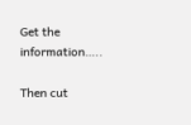Get the information…..

Then cut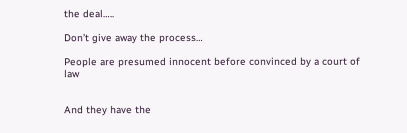the deal…..

Don’t give away the process…

People are presumed innocent before convinced by a court of law


And they have the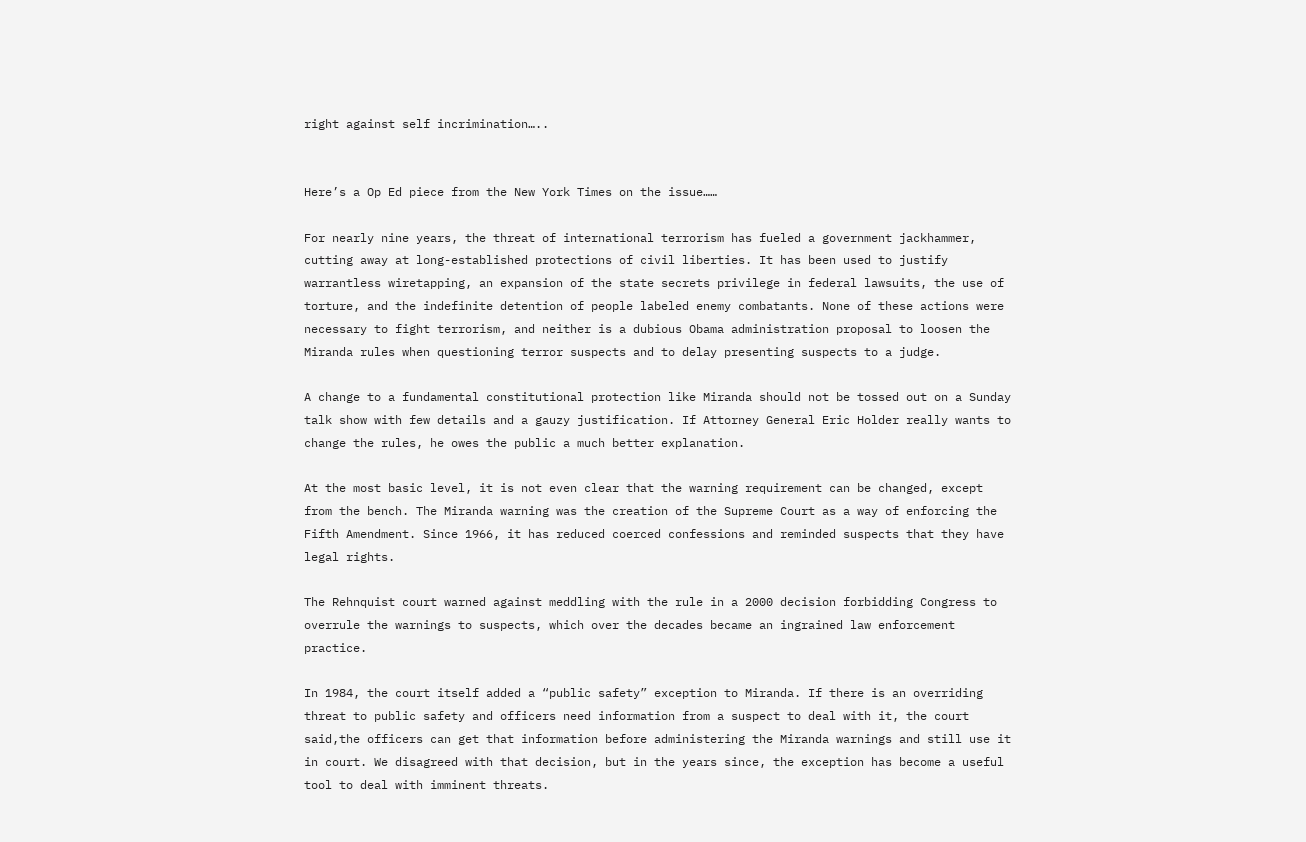right against self incrimination…..


Here’s a Op Ed piece from the New York Times on the issue……

For nearly nine years, the threat of international terrorism has fueled a government jackhammer, cutting away at long-established protections of civil liberties. It has been used to justify warrantless wiretapping, an expansion of the state secrets privilege in federal lawsuits, the use of torture, and the indefinite detention of people labeled enemy combatants. None of these actions were necessary to fight terrorism, and neither is a dubious Obama administration proposal to loosen the Miranda rules when questioning terror suspects and to delay presenting suspects to a judge.

A change to a fundamental constitutional protection like Miranda should not be tossed out on a Sunday talk show with few details and a gauzy justification. If Attorney General Eric Holder really wants to change the rules, he owes the public a much better explanation.

At the most basic level, it is not even clear that the warning requirement can be changed, except from the bench. The Miranda warning was the creation of the Supreme Court as a way of enforcing the Fifth Amendment. Since 1966, it has reduced coerced confessions and reminded suspects that they have legal rights.

The Rehnquist court warned against meddling with the rule in a 2000 decision forbidding Congress to overrule the warnings to suspects, which over the decades became an ingrained law enforcement practice.

In 1984, the court itself added a “public safety” exception to Miranda. If there is an overriding threat to public safety and officers need information from a suspect to deal with it, the court said,the officers can get that information before administering the Miranda warnings and still use it in court. We disagreed with that decision, but in the years since, the exception has become a useful tool to deal with imminent threats.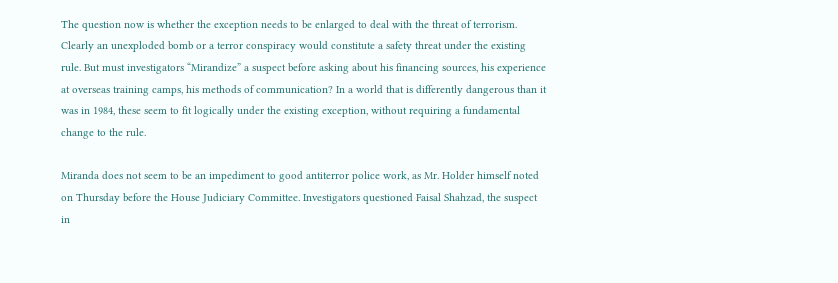The question now is whether the exception needs to be enlarged to deal with the threat of terrorism. Clearly an unexploded bomb or a terror conspiracy would constitute a safety threat under the existing rule. But must investigators “Mirandize” a suspect before asking about his financing sources, his experience at overseas training camps, his methods of communication? In a world that is differently dangerous than it was in 1984, these seem to fit logically under the existing exception, without requiring a fundamental change to the rule.

Miranda does not seem to be an impediment to good antiterror police work, as Mr. Holder himself noted on Thursday before the House Judiciary Committee. Investigators questioned Faisal Shahzad, the suspect in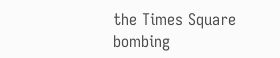the Times Square bombing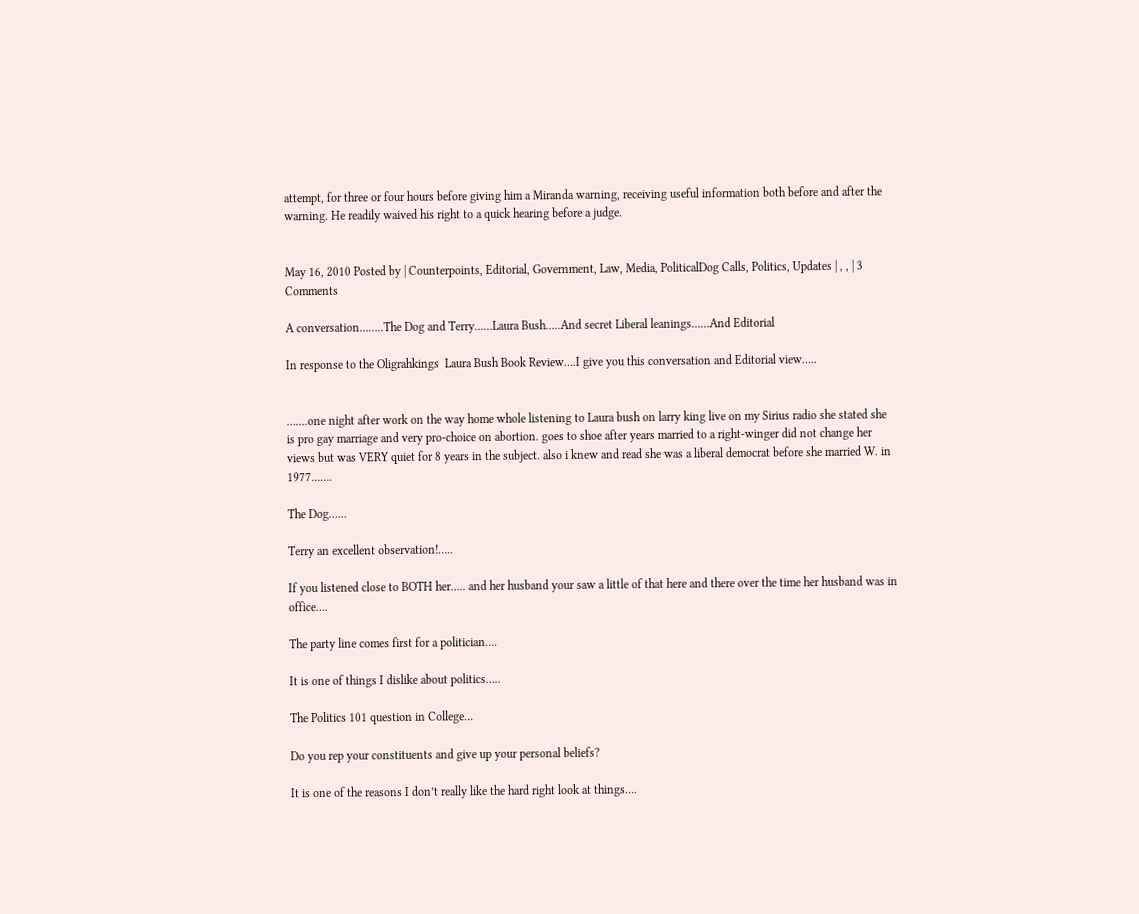attempt, for three or four hours before giving him a Miranda warning, receiving useful information both before and after the warning. He readily waived his right to a quick hearing before a judge.


May 16, 2010 Posted by | Counterpoints, Editorial, Government, Law, Media, PoliticalDog Calls, Politics, Updates | , , | 3 Comments

A conversation……..The Dog and Terry……Laura Bush…..And secret Liberal leanings……And Editorial

In response to the Oligrahkings  Laura Bush Book Review….I give you this conversation and Editorial view…..


…….one night after work on the way home whole listening to Laura bush on larry king live on my Sirius radio she stated she is pro gay marriage and very pro-choice on abortion. goes to shoe after years married to a right-winger did not change her views but was VERY quiet for 8 years in the subject. also i knew and read she was a liberal democrat before she married W. in 1977…….

The Dog……

Terry an excellent observation!…..

If you listened close to BOTH her….. and her husband your saw a little of that here and there over the time her husband was in office….

The party line comes first for a politician….

It is one of things I dislike about politics…..

The Politics 101 question in College…

Do you rep your constituents and give up your personal beliefs?

It is one of the reasons I don’t really like the hard right look at things….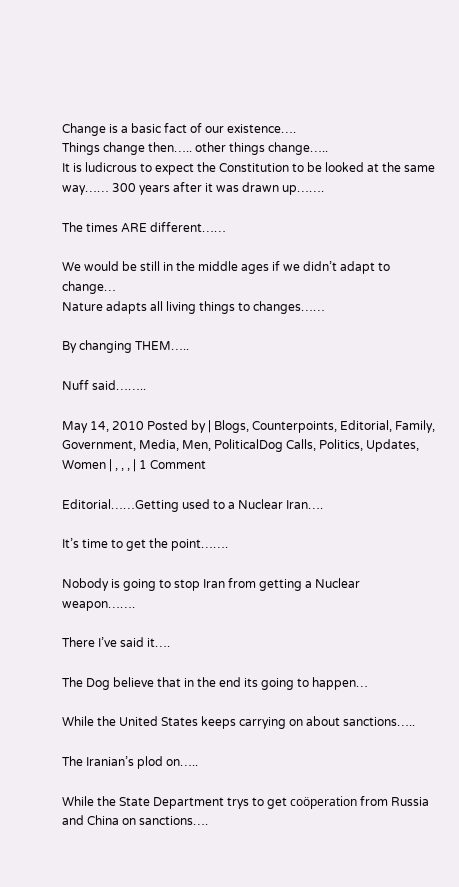Change is a basic fact of our existence….
Things change then….. other things change…..
It is ludicrous to expect the Constitution to be looked at the same way…… 300 years after it was drawn up…….

The times ARE different……

We would be still in the middle ages if we didn’t adapt to change…
Nature adapts all living things to changes……

By changing THEM…..

Nuff said……..

May 14, 2010 Posted by | Blogs, Counterpoints, Editorial, Family, Government, Media, Men, PoliticalDog Calls, Politics, Updates, Women | , , , | 1 Comment

Editorial……Getting used to a Nuclear Iran….

It’s time to get the point…….

Nobody is going to stop Iran from getting a Nuclear weapon…….

There I’ve said it….

The Dog believe that in the end its going to happen…

While the United States keeps carrying on about sanctions…..

The Iranian’s plod on…..

While the State Department trys to get coöperation from Russia and China on sanctions….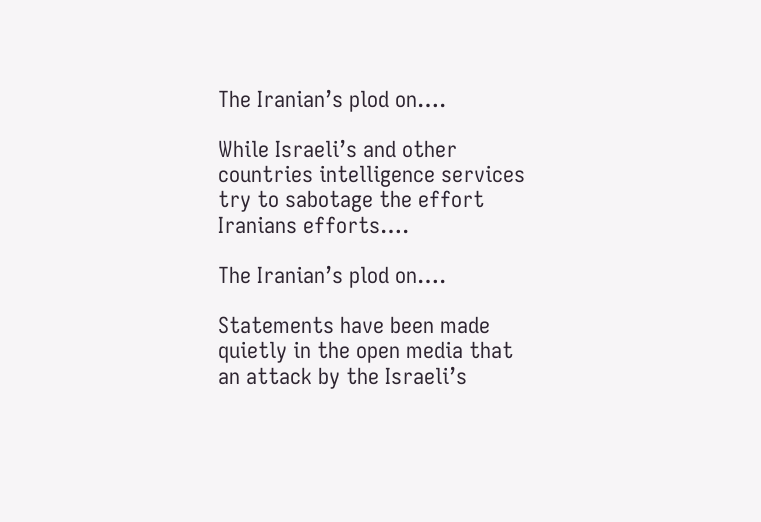The Iranian’s plod on….

While Israeli’s and other countries intelligence services try to sabotage the effort Iranians efforts….

The Iranian’s plod on….

Statements have been made quietly in the open media that an attack by the Israeli’s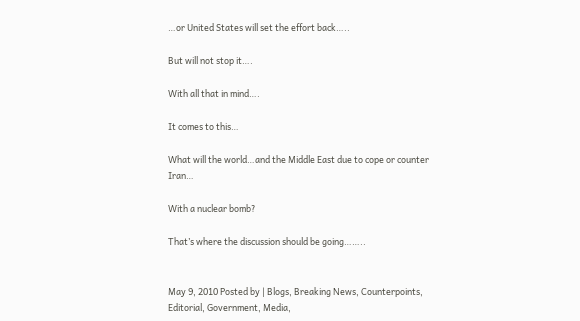…or United States will set the effort back…..

But will not stop it….

With all that in mind….

It comes to this…

What will the world…and the Middle East due to cope or counter Iran…

With a nuclear bomb?

That’s where the discussion should be going……..


May 9, 2010 Posted by | Blogs, Breaking News, Counterpoints, Editorial, Government, Media,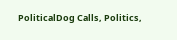PoliticalDog Calls, Politics,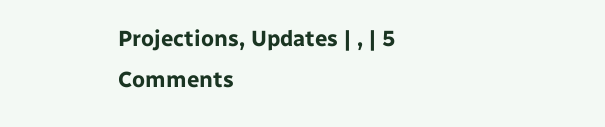Projections, Updates | , | 5 Comments